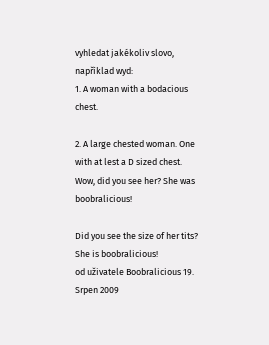vyhledat jakékoliv slovo, například wyd:
1. A woman with a bodacious chest.

2. A large chested woman. One with at lest a D sized chest.
Wow, did you see her? She was boobralicious!

Did you see the size of her tits? She is boobralicious!
od uživatele Boobralicious 19. Srpen 2009